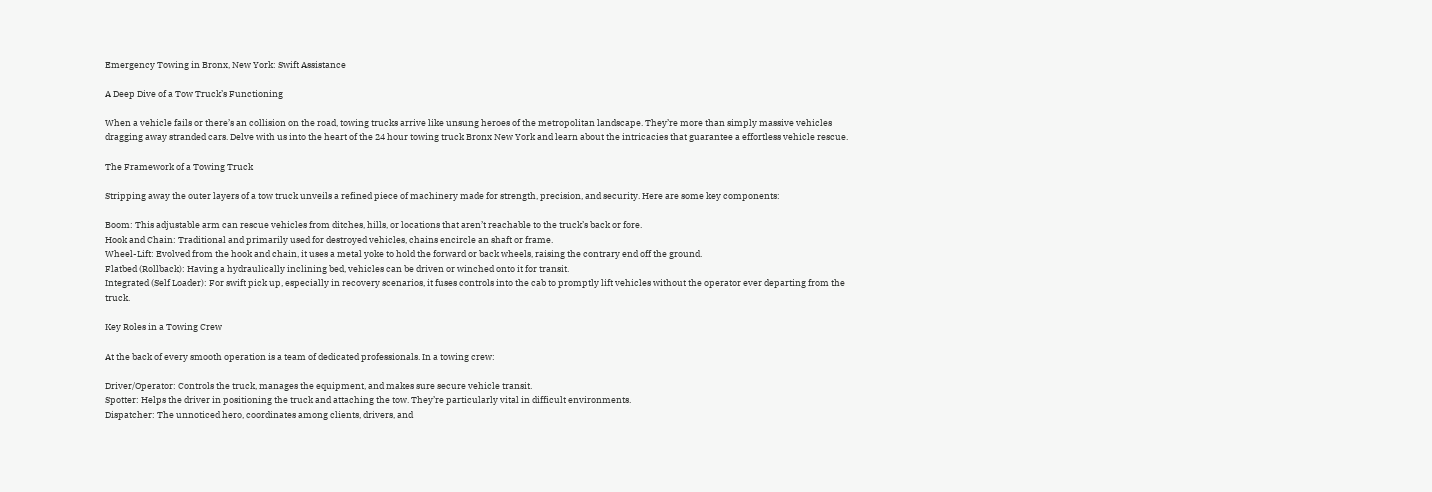Emergency Towing in Bronx, New York: Swift Assistance

A Deep Dive of a Tow Truck’s Functioning

When a vehicle fails or there’s an collision on the road, towing trucks arrive like unsung heroes of the metropolitan landscape. They’re more than simply massive vehicles dragging away stranded cars. Delve with us into the heart of the 24 hour towing truck Bronx New York and learn about the intricacies that guarantee a effortless vehicle rescue.

The Framework of a Towing Truck

Stripping away the outer layers of a tow truck unveils a refined piece of machinery made for strength, precision, and security. Here are some key components:

Boom: This adjustable arm can rescue vehicles from ditches, hills, or locations that aren’t reachable to the truck’s back or fore.
Hook and Chain: Traditional and primarily used for destroyed vehicles, chains encircle an shaft or frame.
Wheel-Lift: Evolved from the hook and chain, it uses a metal yoke to hold the forward or back wheels, raising the contrary end off the ground.
Flatbed (Rollback): Having a hydraulically inclining bed, vehicles can be driven or winched onto it for transit.
Integrated (Self Loader): For swift pick up, especially in recovery scenarios, it fuses controls into the cab to promptly lift vehicles without the operator ever departing from the truck.

Key Roles in a Towing Crew

At the back of every smooth operation is a team of dedicated professionals. In a towing crew:

Driver/Operator: Controls the truck, manages the equipment, and makes sure secure vehicle transit.
Spotter: Helps the driver in positioning the truck and attaching the tow. They’re particularly vital in difficult environments.
Dispatcher: The unnoticed hero, coordinates among clients, drivers, and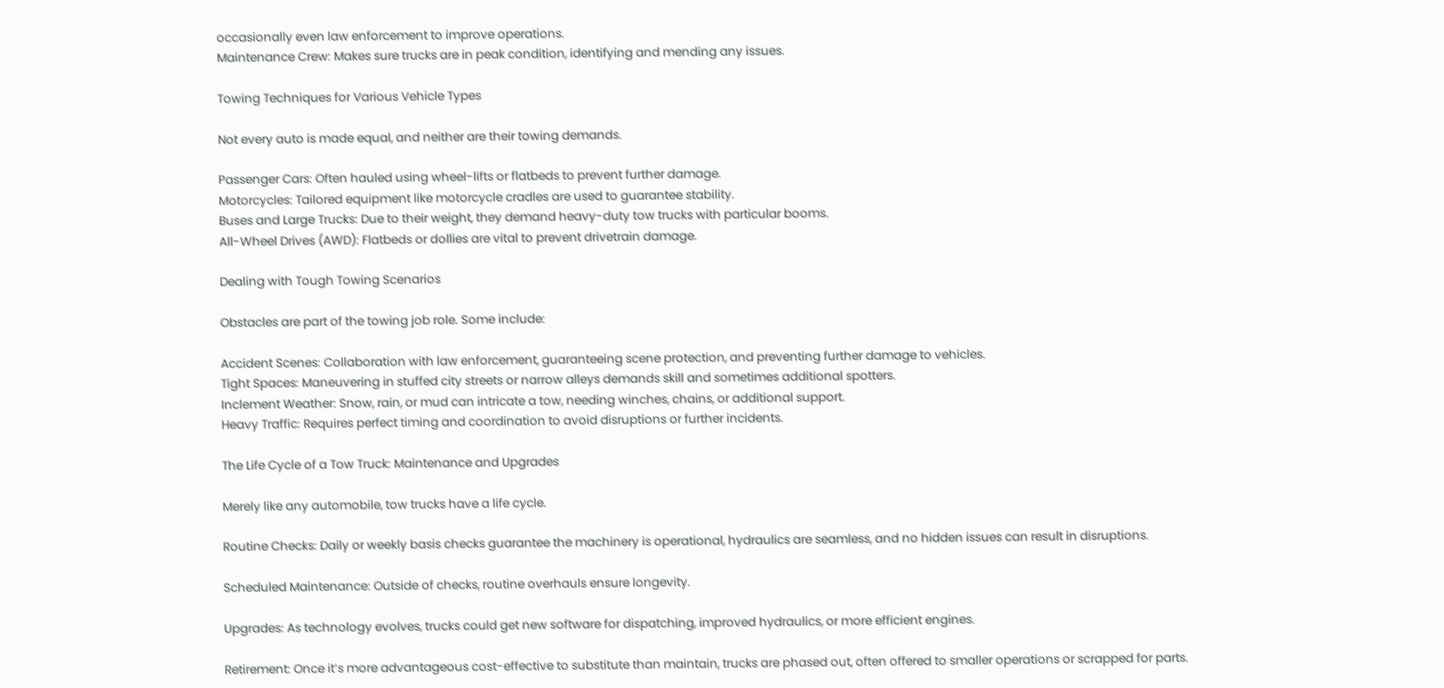occasionally even law enforcement to improve operations.
Maintenance Crew: Makes sure trucks are in peak condition, identifying and mending any issues.

Towing Techniques for Various Vehicle Types

Not every auto is made equal, and neither are their towing demands.

Passenger Cars: Often hauled using wheel-lifts or flatbeds to prevent further damage.
Motorcycles: Tailored equipment like motorcycle cradles are used to guarantee stability.
Buses and Large Trucks: Due to their weight, they demand heavy-duty tow trucks with particular booms.
All-Wheel Drives (AWD): Flatbeds or dollies are vital to prevent drivetrain damage.

Dealing with Tough Towing Scenarios

Obstacles are part of the towing job role. Some include:

Accident Scenes: Collaboration with law enforcement, guaranteeing scene protection, and preventing further damage to vehicles.
Tight Spaces: Maneuvering in stuffed city streets or narrow alleys demands skill and sometimes additional spotters.
Inclement Weather: Snow, rain, or mud can intricate a tow, needing winches, chains, or additional support.
Heavy Traffic: Requires perfect timing and coordination to avoid disruptions or further incidents.

The Life Cycle of a Tow Truck: Maintenance and Upgrades

Merely like any automobile, tow trucks have a life cycle.

Routine Checks: Daily or weekly basis checks guarantee the machinery is operational, hydraulics are seamless, and no hidden issues can result in disruptions.

Scheduled Maintenance: Outside of checks, routine overhauls ensure longevity.

Upgrades: As technology evolves, trucks could get new software for dispatching, improved hydraulics, or more efficient engines.

Retirement: Once it’s more advantageous cost-effective to substitute than maintain, trucks are phased out, often offered to smaller operations or scrapped for parts.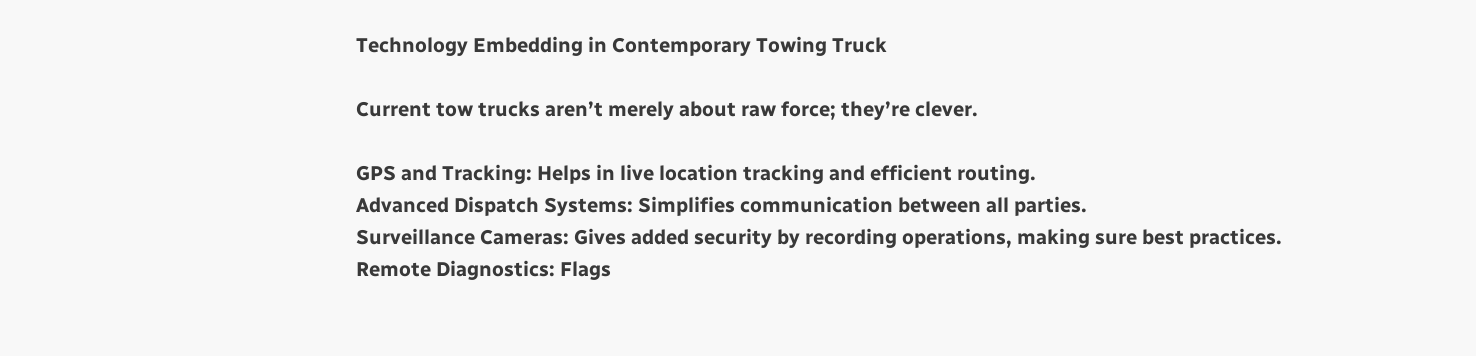Technology Embedding in Contemporary Towing Truck

Current tow trucks aren’t merely about raw force; they’re clever.

GPS and Tracking: Helps in live location tracking and efficient routing.
Advanced Dispatch Systems: Simplifies communication between all parties.
Surveillance Cameras: Gives added security by recording operations, making sure best practices.
Remote Diagnostics: Flags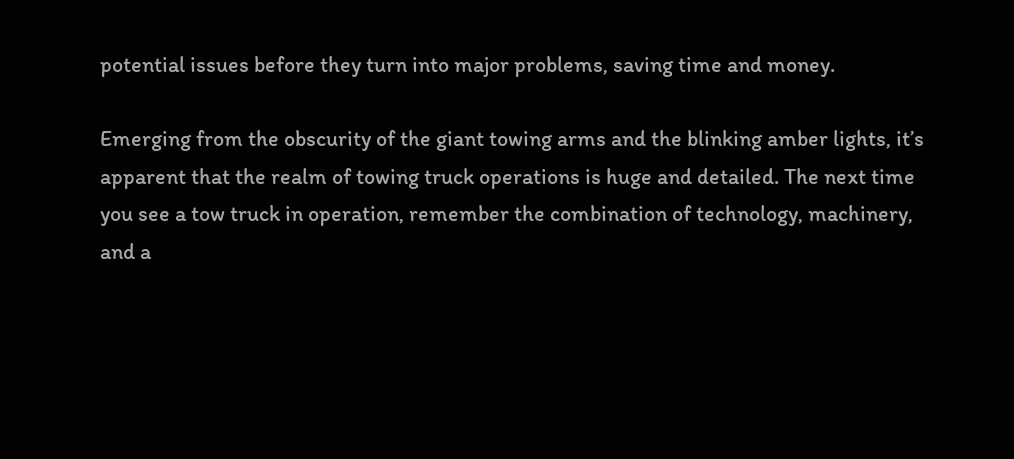potential issues before they turn into major problems, saving time and money.

Emerging from the obscurity of the giant towing arms and the blinking amber lights, it’s apparent that the realm of towing truck operations is huge and detailed. The next time you see a tow truck in operation, remember the combination of technology, machinery, and a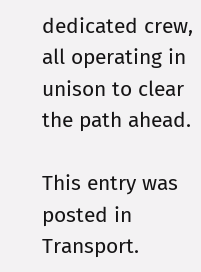dedicated crew, all operating in unison to clear the path ahead.

This entry was posted in Transport.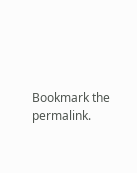Bookmark the permalink.